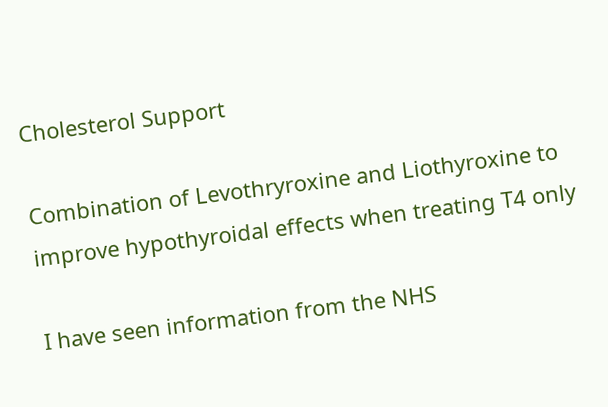Cholesterol Support

Combination of Levothryroxine and Liothyroxine to improve hypothyroidal effects when treating T4 only

I have seen information from the NHS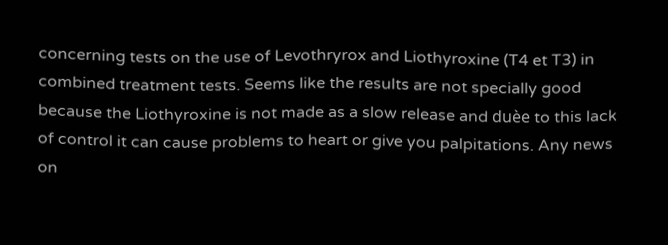concerning tests on the use of Levothryrox and Liothyroxine (T4 et T3) in combined treatment tests. Seems like the results are not specially good because the Liothyroxine is not made as a slow release and duèe to this lack of control it can cause problems to heart or give you palpitations. Any news on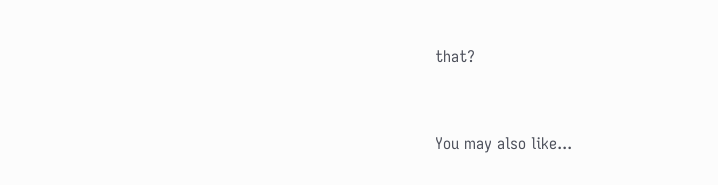that?


You may also like...